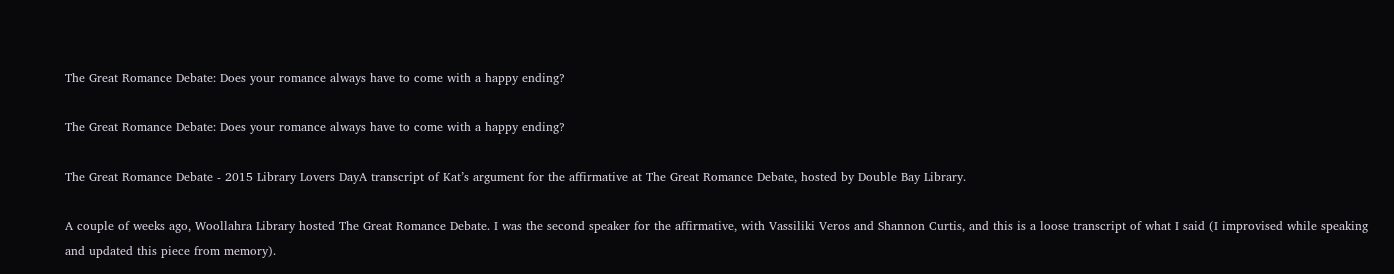The Great Romance Debate: Does your romance always have to come with a happy ending?

The Great Romance Debate: Does your romance always have to come with a happy ending?

The Great Romance Debate - 2015 Library Lovers DayA transcript of Kat’s argument for the affirmative at The Great Romance Debate, hosted by Double Bay Library.

A couple of weeks ago, Woollahra Library hosted The Great Romance Debate. I was the second speaker for the affirmative, with Vassiliki Veros and Shannon Curtis, and this is a loose transcript of what I said (I improvised while speaking and updated this piece from memory).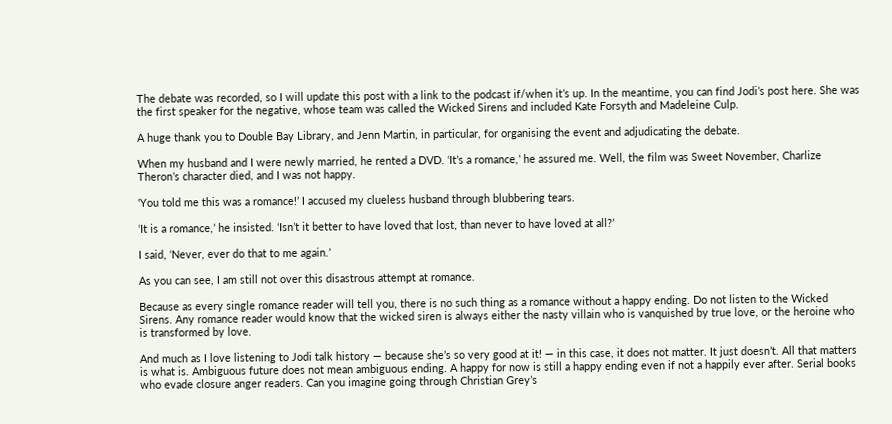The debate was recorded, so I will update this post with a link to the podcast if/when it’s up. In the meantime, you can find Jodi’s post here. She was the first speaker for the negative, whose team was called the Wicked Sirens and included Kate Forsyth and Madeleine Culp.

A huge thank you to Double Bay Library, and Jenn Martin, in particular, for organising the event and adjudicating the debate.

When my husband and I were newly married, he rented a DVD. ‘It’s a romance,’ he assured me. Well, the film was Sweet November, Charlize Theron’s character died, and I was not happy.

‘You told me this was a romance!’ I accused my clueless husband through blubbering tears.

‘It is a romance,’ he insisted. ‘Isn’t it better to have loved that lost, than never to have loved at all?’

I said, ‘Never, ever do that to me again.’

As you can see, I am still not over this disastrous attempt at romance.

Because as every single romance reader will tell you, there is no such thing as a romance without a happy ending. Do not listen to the Wicked Sirens. Any romance reader would know that the wicked siren is always either the nasty villain who is vanquished by true love, or the heroine who is transformed by love.

And much as I love listening to Jodi talk history — because she’s so very good at it! — in this case, it does not matter. It just doesn’t. All that matters is what is. Ambiguous future does not mean ambiguous ending. A happy for now is still a happy ending even if not a happily ever after. Serial books who evade closure anger readers. Can you imagine going through Christian Grey’s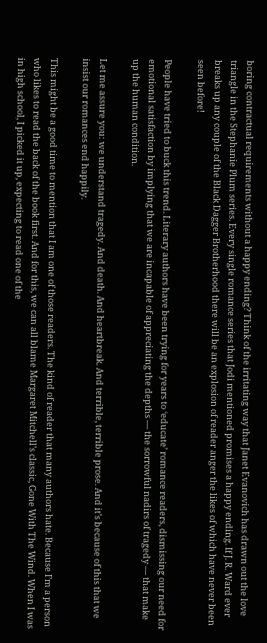boring contractual requirements without a happy ending? Think of the irritating way that Janet Evanovich has drawn out the love triangle in the Stephanie Plum series. Every single romance series that Jodi mentioned promises a happy ending. If J. R. Ward ever breaks up any couple of the Black Dagger Brotherhood there will be an explosion of reader anger the likes of which have never been seen before!

People have tried to buck this trend. Literary authors have been trying for years to ‘educate’ romance readers, dismissing our need for emotional satisfaction by implying that we are incapable of appreciating the depths — the sorrowful nadirs of tragedy — that make up the human condition.

Let me assure you: we understand tragedy. And death. And heartbreak. And terrible, terrible prose. And it’s because of this that we insist our romances end happily.

This might be a good time to mention that I am one of those readers. The kind of reader that many authors hate. Because I’m a person who likes to read the back of the book first. And for this, we can all blame Margaret Mitchell’s classic, Gone With The Wind. When I was in high school, I picked it up, expecting to read one of the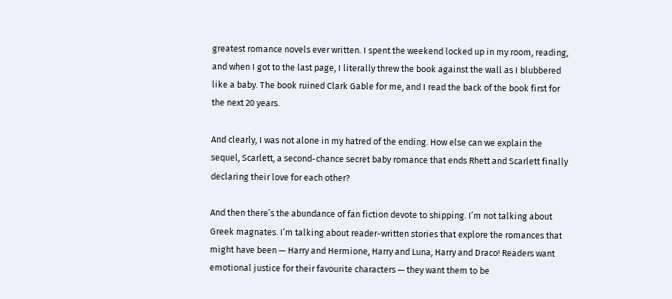greatest romance novels ever written. I spent the weekend locked up in my room, reading, and when I got to the last page, I literally threw the book against the wall as I blubbered like a baby. The book ruined Clark Gable for me, and I read the back of the book first for the next 20 years.

And clearly, I was not alone in my hatred of the ending. How else can we explain the sequel, Scarlett, a second-chance secret baby romance that ends Rhett and Scarlett finally declaring their love for each other?

And then there’s the abundance of fan fiction devote to shipping. I’m not talking about Greek magnates. I’m talking about reader-written stories that explore the romances that might have been — Harry and Hermione, Harry and Luna, Harry and Draco! Readers want emotional justice for their favourite characters — they want them to be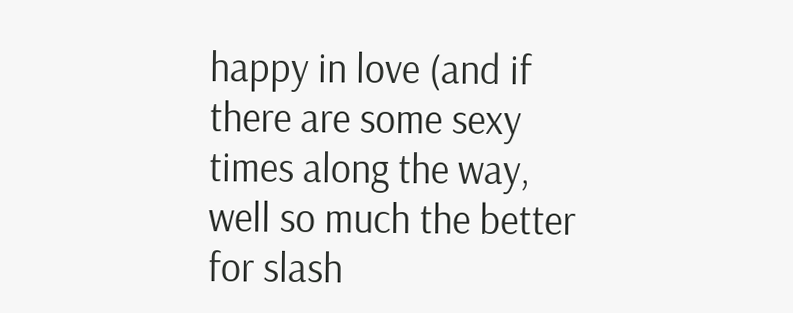happy in love (and if there are some sexy times along the way, well so much the better for slash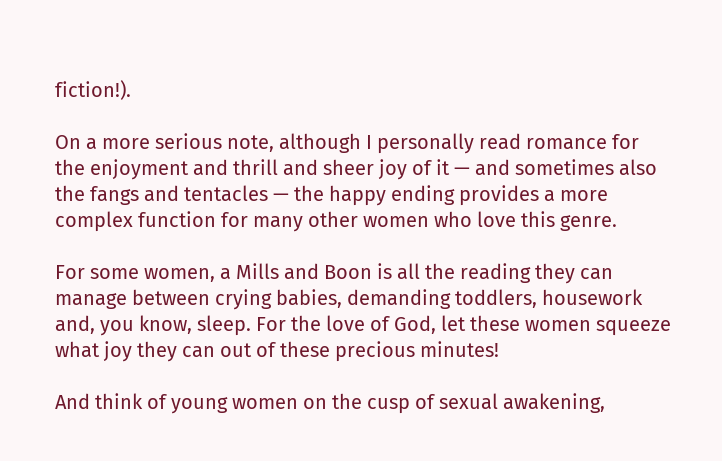fiction!).

On a more serious note, although I personally read romance for the enjoyment and thrill and sheer joy of it — and sometimes also the fangs and tentacles — the happy ending provides a more complex function for many other women who love this genre.

For some women, a Mills and Boon is all the reading they can manage between crying babies, demanding toddlers, housework and, you know, sleep. For the love of God, let these women squeeze what joy they can out of these precious minutes!

And think of young women on the cusp of sexual awakening,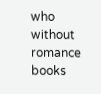who without romance books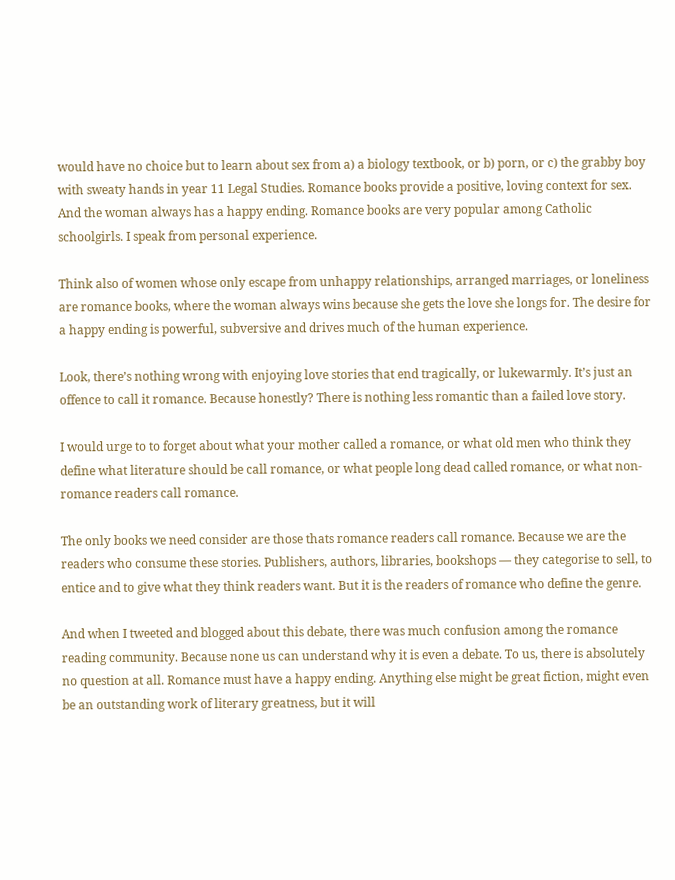would have no choice but to learn about sex from a) a biology textbook, or b) porn, or c) the grabby boy with sweaty hands in year 11 Legal Studies. Romance books provide a positive, loving context for sex. And the woman always has a happy ending. Romance books are very popular among Catholic schoolgirls. I speak from personal experience.

Think also of women whose only escape from unhappy relationships, arranged marriages, or loneliness are romance books, where the woman always wins because she gets the love she longs for. The desire for a happy ending is powerful, subversive and drives much of the human experience.

Look, there’s nothing wrong with enjoying love stories that end tragically, or lukewarmly. It’s just an offence to call it romance. Because honestly? There is nothing less romantic than a failed love story.

I would urge to to forget about what your mother called a romance, or what old men who think they define what literature should be call romance, or what people long dead called romance, or what non-romance readers call romance.

The only books we need consider are those thats romance readers call romance. Because we are the readers who consume these stories. Publishers, authors, libraries, bookshops — they categorise to sell, to entice and to give what they think readers want. But it is the readers of romance who define the genre.

And when I tweeted and blogged about this debate, there was much confusion among the romance reading community. Because none us can understand why it is even a debate. To us, there is absolutely no question at all. Romance must have a happy ending. Anything else might be great fiction, might even be an outstanding work of literary greatness, but it will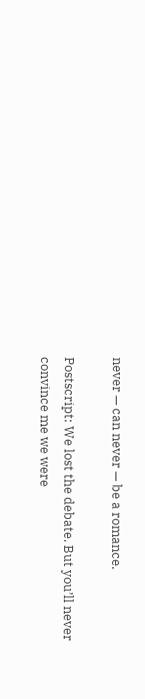never — can never — be a romance.

Postscript: We lost the debate. But you’ll never convince me we were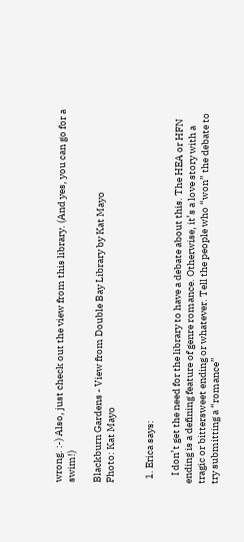wrong. :-) Also, just check out the view from this library. (And yes, you can go for a swim!)

Blackburn Gardens - View from Double Bay Library by Kat Mayo
Photo: Kat Mayo


  1. Erica says:

    I don’t get the need for the library to have a debate about this. The HEA or HFN ending is a defining feature of genre romance. Otherwise, it’s a love story with a tragic or bittersweet ending or whatever. Tell the people who “won” the debate to try submitting a “romance”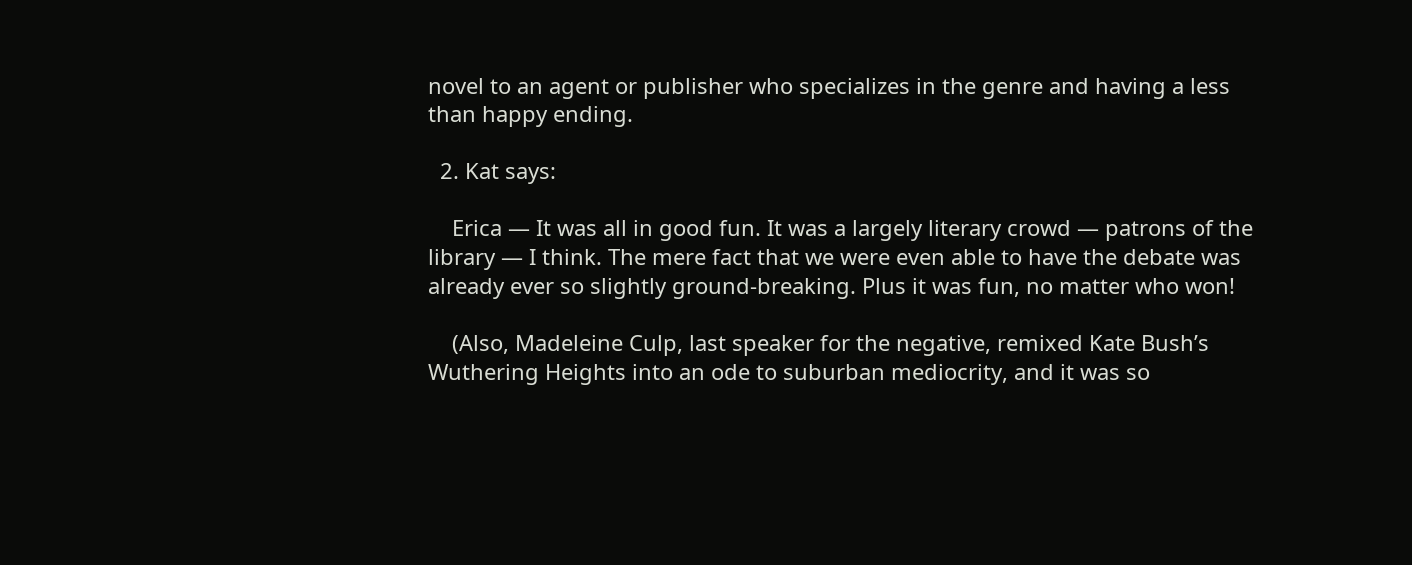novel to an agent or publisher who specializes in the genre and having a less than happy ending.

  2. Kat says:

    Erica — It was all in good fun. It was a largely literary crowd — patrons of the library — I think. The mere fact that we were even able to have the debate was already ever so slightly ground-breaking. Plus it was fun, no matter who won!

    (Also, Madeleine Culp, last speaker for the negative, remixed Kate Bush’s Wuthering Heights into an ode to suburban mediocrity, and it was so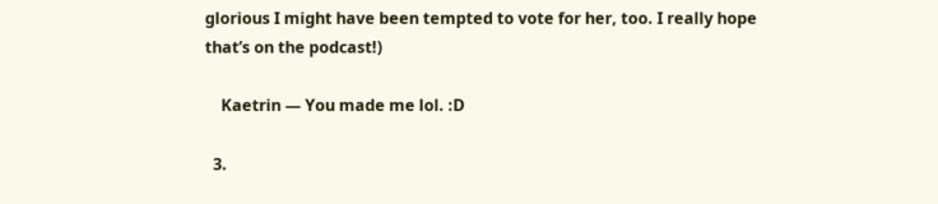glorious I might have been tempted to vote for her, too. I really hope that’s on the podcast!)

    Kaetrin — You made me lol. :D

  3.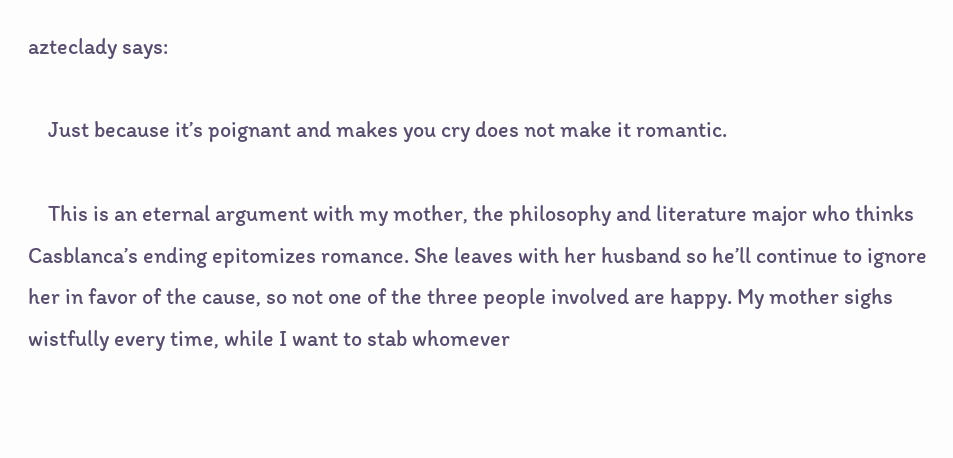azteclady says:

    Just because it’s poignant and makes you cry does not make it romantic.

    This is an eternal argument with my mother, the philosophy and literature major who thinks Casblanca’s ending epitomizes romance. She leaves with her husband so he’ll continue to ignore her in favor of the cause, so not one of the three people involved are happy. My mother sighs wistfully every time, while I want to stab whomever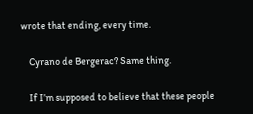wrote that ending, every time.

    Cyrano de Bergerac? Same thing.

    If I’m supposed to believe that these people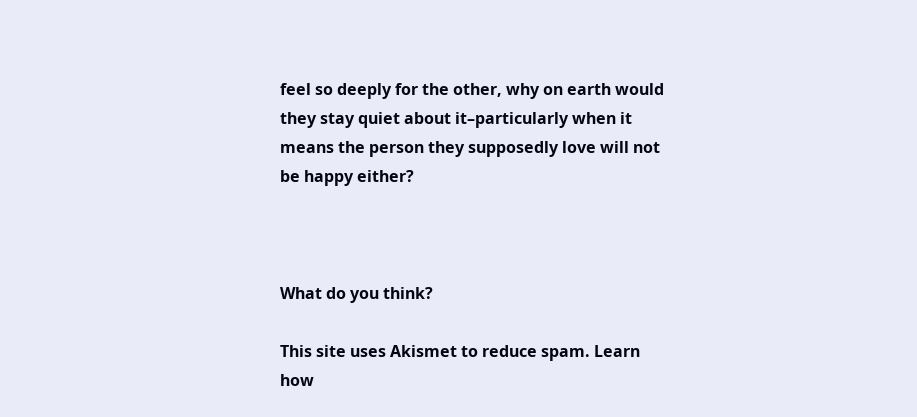feel so deeply for the other, why on earth would they stay quiet about it–particularly when it means the person they supposedly love will not be happy either?



What do you think?

This site uses Akismet to reduce spam. Learn how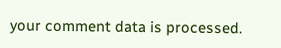your comment data is processed.